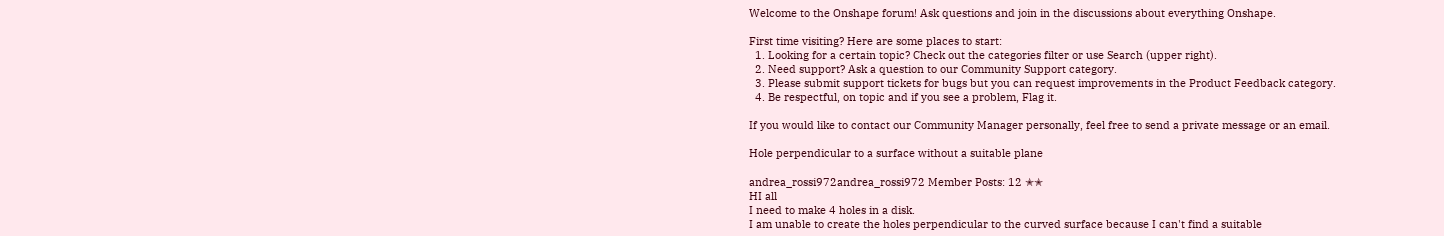Welcome to the Onshape forum! Ask questions and join in the discussions about everything Onshape.

First time visiting? Here are some places to start:
  1. Looking for a certain topic? Check out the categories filter or use Search (upper right).
  2. Need support? Ask a question to our Community Support category.
  3. Please submit support tickets for bugs but you can request improvements in the Product Feedback category.
  4. Be respectful, on topic and if you see a problem, Flag it.

If you would like to contact our Community Manager personally, feel free to send a private message or an email.

Hole perpendicular to a surface without a suitable plane

andrea_rossi972andrea_rossi972 Member Posts: 12 ✭✭
HI all
I need to make 4 holes in a disk.
I am unable to create the holes perpendicular to the curved surface because I can't find a suitable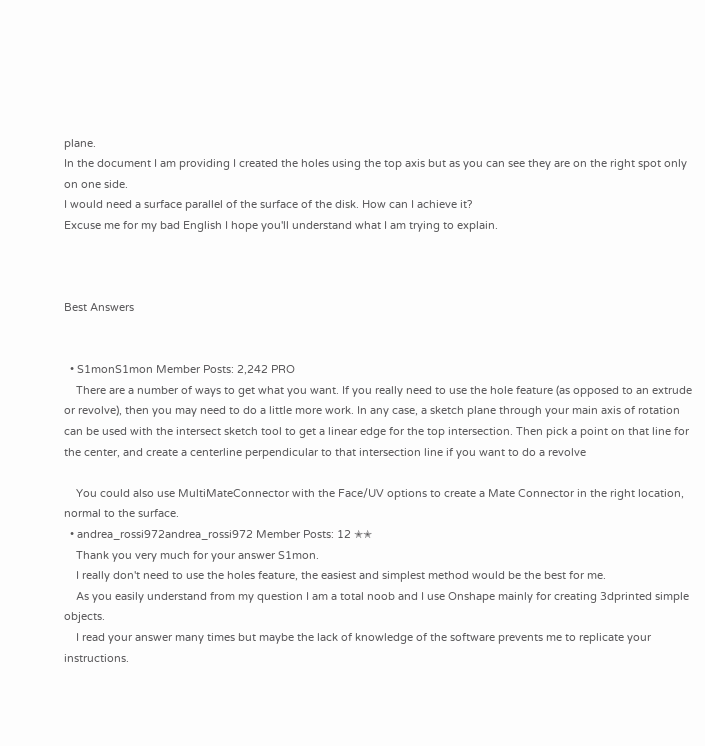plane.
In the document I am providing I created the holes using the top axis but as you can see they are on the right spot only on one side.
I would need a surface parallel of the surface of the disk. How can I achieve it?
Excuse me for my bad English I hope you'll understand what I am trying to explain.



Best Answers


  • S1monS1mon Member Posts: 2,242 PRO
    There are a number of ways to get what you want. If you really need to use the hole feature (as opposed to an extrude or revolve), then you may need to do a little more work. In any case, a sketch plane through your main axis of rotation can be used with the intersect sketch tool to get a linear edge for the top intersection. Then pick a point on that line for the center, and create a centerline perpendicular to that intersection line if you want to do a revolve

    You could also use MultiMateConnector with the Face/UV options to create a Mate Connector in the right location, normal to the surface.
  • andrea_rossi972andrea_rossi972 Member Posts: 12 ✭✭
    Thank you very much for your answer S1mon.
    I really don't need to use the holes feature, the easiest and simplest method would be the best for me.
    As you easily understand from my question I am a total noob and I use Onshape mainly for creating 3dprinted simple objects.
    I read your answer many times but maybe the lack of knowledge of the software prevents me to replicate your instructions.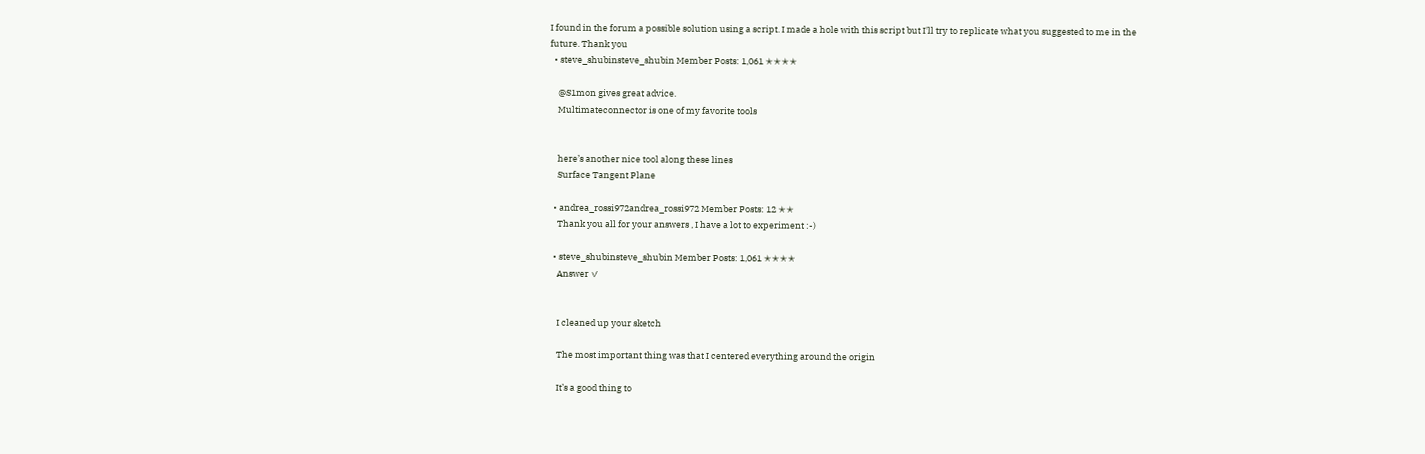I found in the forum a possible solution using a script. I made a hole with this script but I'll try to replicate what you suggested to me in the future. Thank you
  • steve_shubinsteve_shubin Member Posts: 1,061 ✭✭✭✭

    @S1mon gives great advice.
    Multimateconnector is one of my favorite tools


    here’s another nice tool along these lines
    Surface Tangent Plane

  • andrea_rossi972andrea_rossi972 Member Posts: 12 ✭✭
    Thank you all for your answers , I have a lot to experiment :-)

  • steve_shubinsteve_shubin Member Posts: 1,061 ✭✭✭✭
    Answer ✓


    I cleaned up your sketch

    The most important thing was that I centered everything around the origin

    It’s a good thing to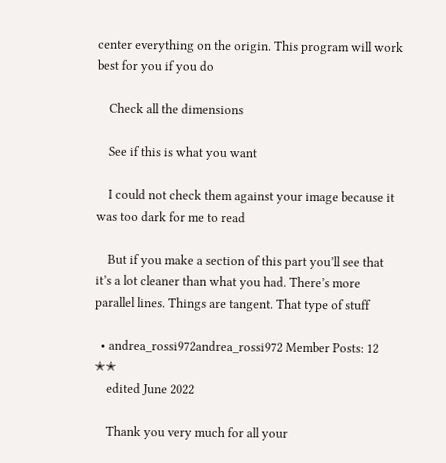center everything on the origin. This program will work best for you if you do

    Check all the dimensions

    See if this is what you want

    I could not check them against your image because it was too dark for me to read

    But if you make a section of this part you’ll see that it’s a lot cleaner than what you had. There’s more parallel lines. Things are tangent. That type of stuff

  • andrea_rossi972andrea_rossi972 Member Posts: 12 ✭✭
    edited June 2022

    Thank you very much for all your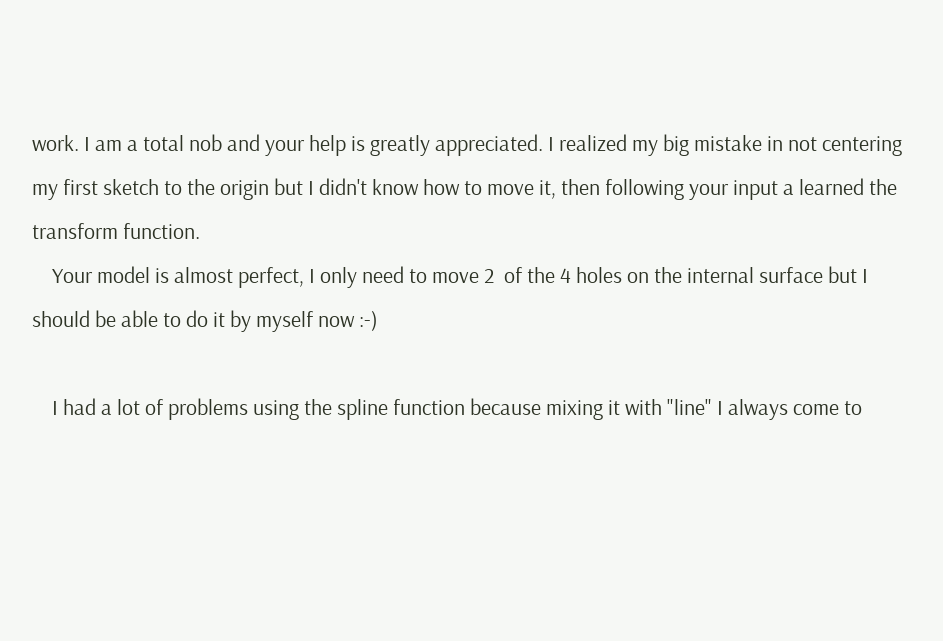work. I am a total nob and your help is greatly appreciated. I realized my big mistake in not centering my first sketch to the origin but I didn't know how to move it, then following your input a learned the transform function.
    Your model is almost perfect, I only need to move 2  of the 4 holes on the internal surface but I should be able to do it by myself now :-)

    I had a lot of problems using the spline function because mixing it with "line" I always come to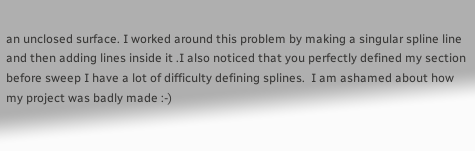an unclosed surface. I worked around this problem by making a singular spline line and then adding lines inside it .I also noticed that you perfectly defined my section before sweep I have a lot of difficulty defining splines.  I am ashamed about how my project was badly made :-)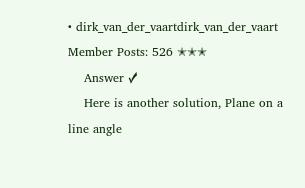• dirk_van_der_vaartdirk_van_der_vaart Member Posts: 526 ✭✭✭
    Answer ✓
    Here is another solution, Plane on a line angle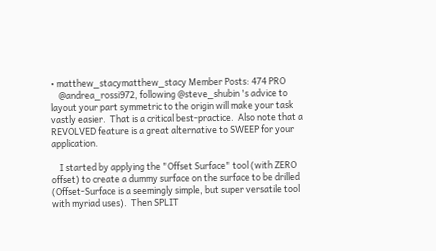• matthew_stacymatthew_stacy Member Posts: 474 PRO
    @andrea_rossi972, following @steve_shubin 's advice to layout your part symmetric to the origin will make your task vastly easier.  That is a critical best-practice.  Also note that a REVOLVED feature is a great alternative to SWEEP for your application.

    I started by applying the "Offset Surface" tool (with ZERO offset) to create a dummy surface on the surface to be drilled (Offset-Surface is a seemingly simple, but super versatile tool with myriad uses).  Then SPLIT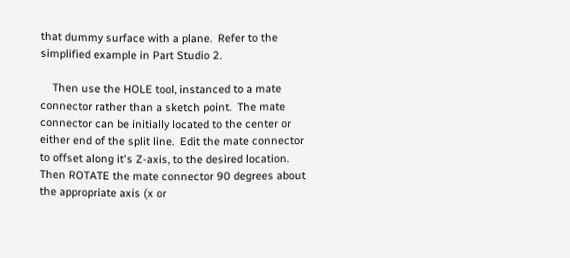that dummy surface with a plane.  Refer to the simplified example in Part Studio 2.

    Then use the HOLE tool, instanced to a mate connector rather than a sketch point.  The mate connector can be initially located to the center or either end of the split line.  Edit the mate connector to offset along it's Z-axis, to the desired location.  Then ROTATE the mate connector 90 degrees about the appropriate axis (x or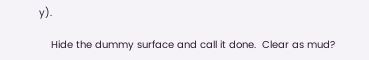y).

    Hide the dummy surface and call it done.  Clear as mud?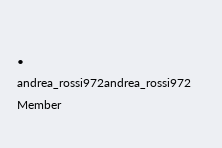• andrea_rossi972andrea_rossi972 Member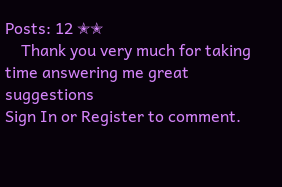Posts: 12 ✭✭
    Thank you very much for taking time answering me great suggestions
Sign In or Register to comment.